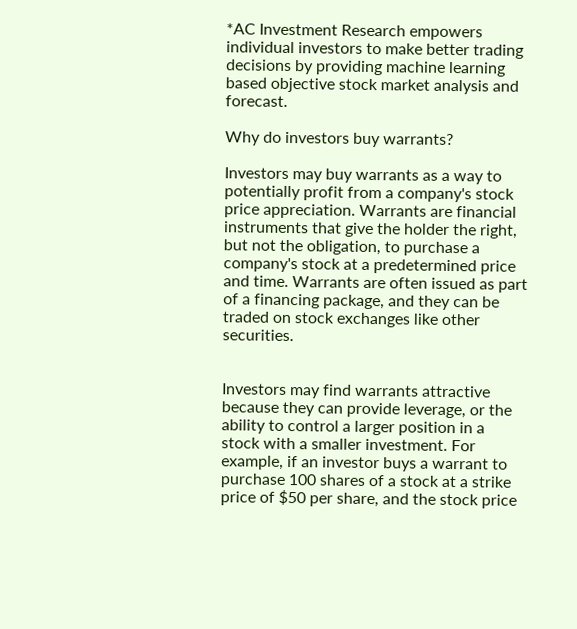*AC Investment Research empowers individual investors to make better trading decisions by providing machine learning based objective stock market analysis and forecast.

Why do investors buy warrants?

Investors may buy warrants as a way to potentially profit from a company's stock price appreciation. Warrants are financial instruments that give the holder the right, but not the obligation, to purchase a company's stock at a predetermined price and time. Warrants are often issued as part of a financing package, and they can be traded on stock exchanges like other securities.


Investors may find warrants attractive because they can provide leverage, or the ability to control a larger position in a stock with a smaller investment. For example, if an investor buys a warrant to purchase 100 shares of a stock at a strike price of $50 per share, and the stock price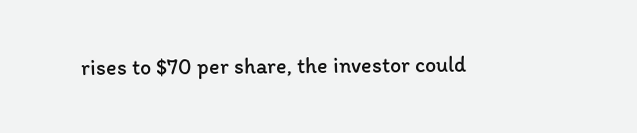rises to $70 per share, the investor could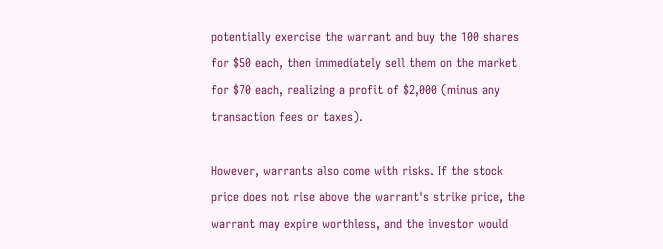potentially exercise the warrant and buy the 100 shares for $50 each, then immediately sell them on the market for $70 each, realizing a profit of $2,000 (minus any transaction fees or taxes).

However, warrants also come with risks. If the stock price does not rise above the warrant's strike price, the warrant may expire worthless, and the investor would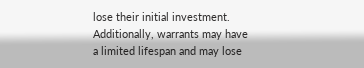lose their initial investment. Additionally, warrants may have a limited lifespan and may lose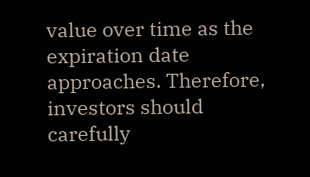value over time as the expiration date approaches. Therefore, investors should carefully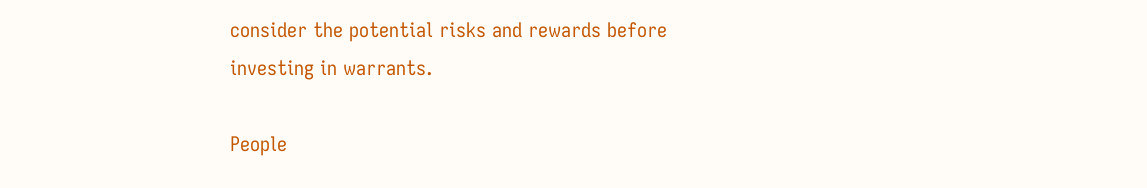consider the potential risks and rewards before investing in warrants.

People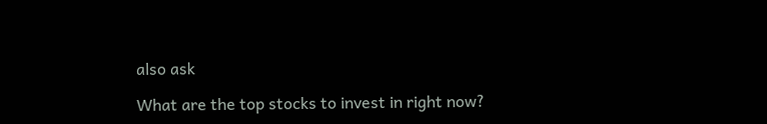also ask

What are the top stocks to invest in right now?